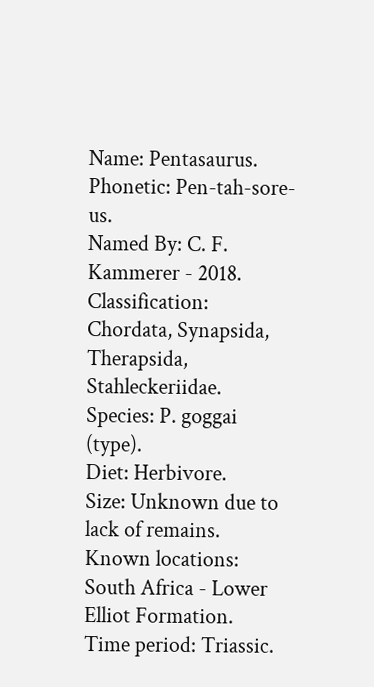Name: Pentasaurus.
Phonetic: Pen-tah-sore-us.
Named By: C. F. Kammerer - 2018.
Classification: Chordata, Synapsida, Therapsida, Stahleckeriidae.
Species: P. goggai (type).
Diet: Herbivore.
Size: Unknown due to lack of remains.
Known locations: South Africa - Lower Elliot Formation.
Time period: Triassic.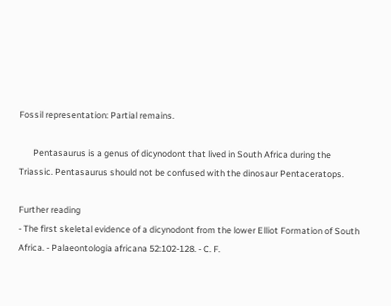Fossil representation: Partial remains.

       Pentasaurus is a genus of dicynodont that lived in South Africa during the Triassic. Pentasaurus should not be confused with the dinosaur Pentaceratops.

Further reading
- The first skeletal evidence of a dicynodont from the lower Elliot Formation of South Africa. - Palaeontologia africana 52:102-128. - C. F.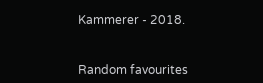Kammerer - 2018.


Random favourites